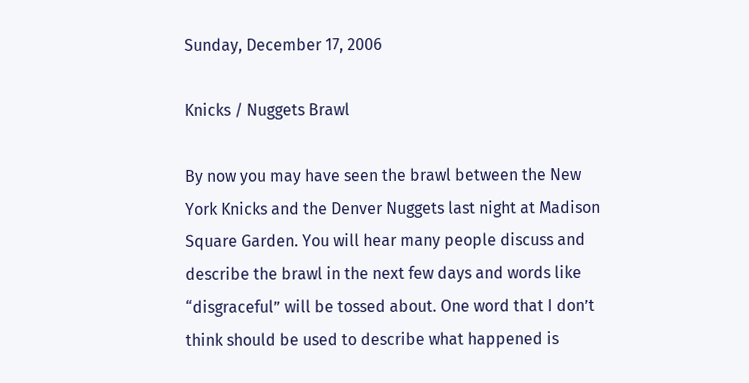Sunday, December 17, 2006

Knicks / Nuggets Brawl

By now you may have seen the brawl between the New York Knicks and the Denver Nuggets last night at Madison Square Garden. You will hear many people discuss and describe the brawl in the next few days and words like “disgraceful” will be tossed about. One word that I don’t think should be used to describe what happened is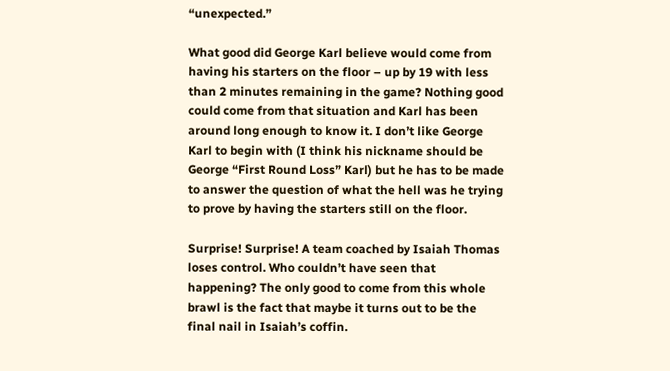“unexpected.”

What good did George Karl believe would come from having his starters on the floor – up by 19 with less than 2 minutes remaining in the game? Nothing good could come from that situation and Karl has been around long enough to know it. I don’t like George Karl to begin with (I think his nickname should be George “First Round Loss” Karl) but he has to be made to answer the question of what the hell was he trying to prove by having the starters still on the floor.

Surprise! Surprise! A team coached by Isaiah Thomas loses control. Who couldn’t have seen that happening? The only good to come from this whole brawl is the fact that maybe it turns out to be the final nail in Isaiah’s coffin.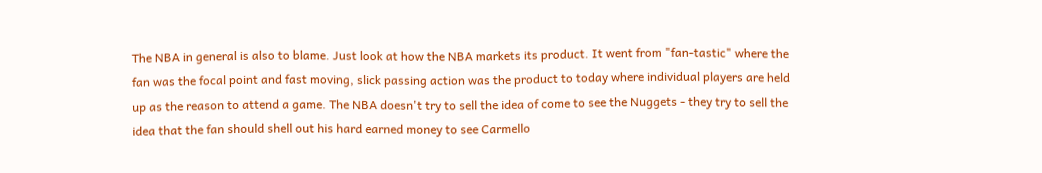The NBA in general is also to blame. Just look at how the NBA markets its product. It went from "fan-tastic" where the fan was the focal point and fast moving, slick passing action was the product to today where individual players are held up as the reason to attend a game. The NBA doesn't try to sell the idea of come to see the Nuggets - they try to sell the idea that the fan should shell out his hard earned money to see Carmello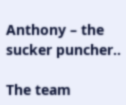Anthony – the sucker puncher..

The team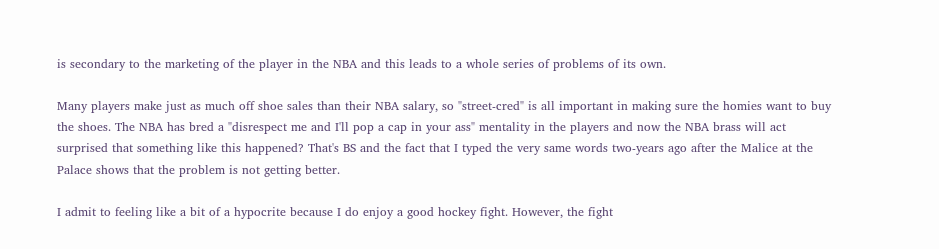is secondary to the marketing of the player in the NBA and this leads to a whole series of problems of its own.

Many players make just as much off shoe sales than their NBA salary, so "street-cred" is all important in making sure the homies want to buy the shoes. The NBA has bred a "disrespect me and I'll pop a cap in your ass" mentality in the players and now the NBA brass will act surprised that something like this happened? That's BS and the fact that I typed the very same words two-years ago after the Malice at the Palace shows that the problem is not getting better.

I admit to feeling like a bit of a hypocrite because I do enjoy a good hockey fight. However, the fight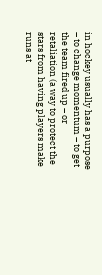in hockey usually has a purpose – to change momentum – to get the team fired up – or retaliation (a way to protect the stars from having players make runs at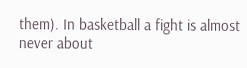them). In basketball a fight is almost never about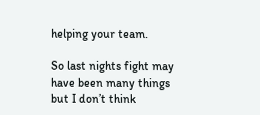helping your team.

So last nights fight may have been many things but I don’t think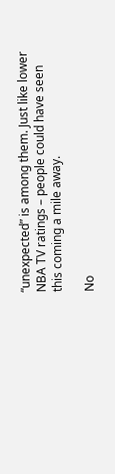“unexpected” is among them. Just like lower NBA TV ratings – people could have seen this coming a mile away.

No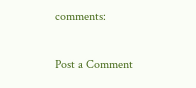comments:

Post a Comment